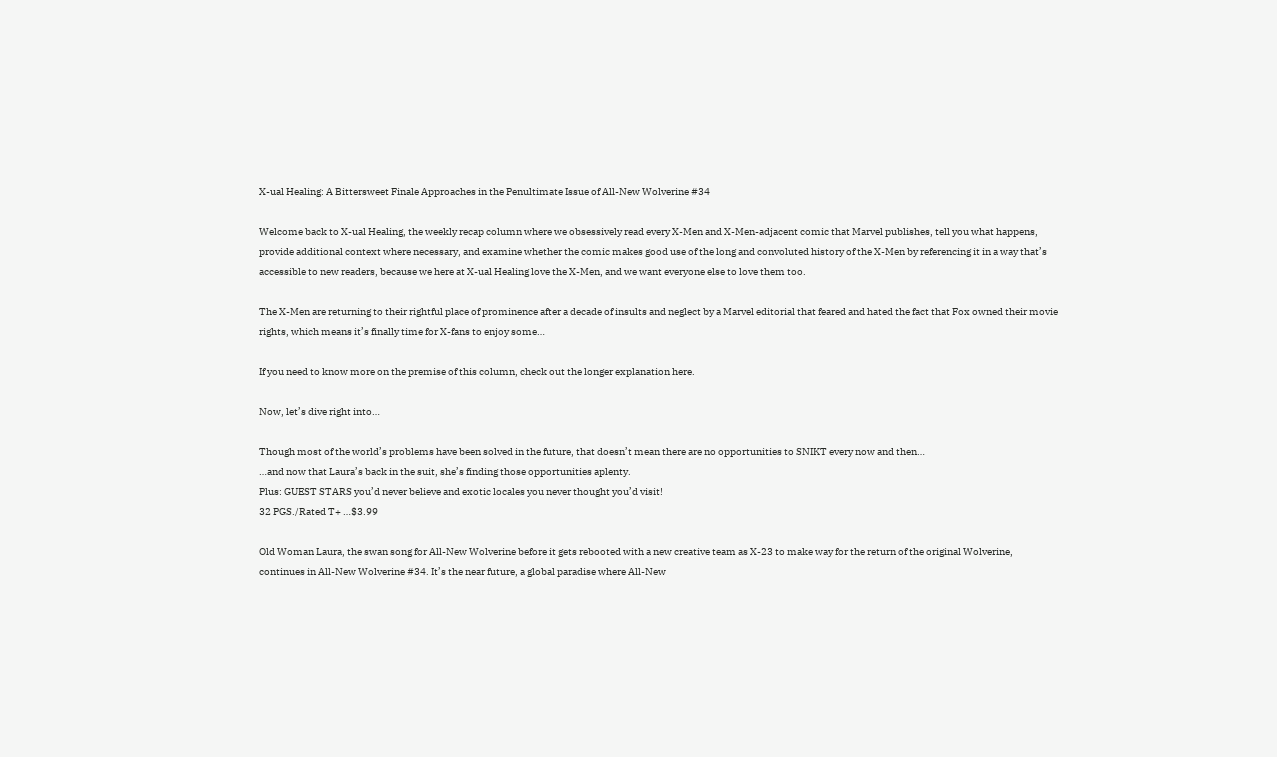X-ual Healing: A Bittersweet Finale Approaches in the Penultimate Issue of All-New Wolverine #34

Welcome back to X-ual Healing, the weekly recap column where we obsessively read every X-Men and X-Men-adjacent comic that Marvel publishes, tell you what happens, provide additional context where necessary, and examine whether the comic makes good use of the long and convoluted history of the X-Men by referencing it in a way that’s accessible to new readers, because we here at X-ual Healing love the X-Men, and we want everyone else to love them too.

The X-Men are returning to their rightful place of prominence after a decade of insults and neglect by a Marvel editorial that feared and hated the fact that Fox owned their movie rights, which means it’s finally time for X-fans to enjoy some…

If you need to know more on the premise of this column, check out the longer explanation here.

Now, let’s dive right into…

Though most of the world’s problems have been solved in the future, that doesn’t mean there are no opportunities to SNIKT every now and then…
…and now that Laura’s back in the suit, she’s finding those opportunities aplenty.
Plus: GUEST STARS you’d never believe and exotic locales you never thought you’d visit!
32 PGS./Rated T+ …$3.99

Old Woman Laura, the swan song for All-New Wolverine before it gets rebooted with a new creative team as X-23 to make way for the return of the original Wolverine, continues in All-New Wolverine #34. It’s the near future, a global paradise where All-New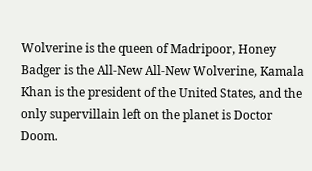Wolverine is the queen of Madripoor, Honey Badger is the All-New All-New Wolverine, Kamala Khan is the president of the United States, and the only supervillain left on the planet is Doctor Doom.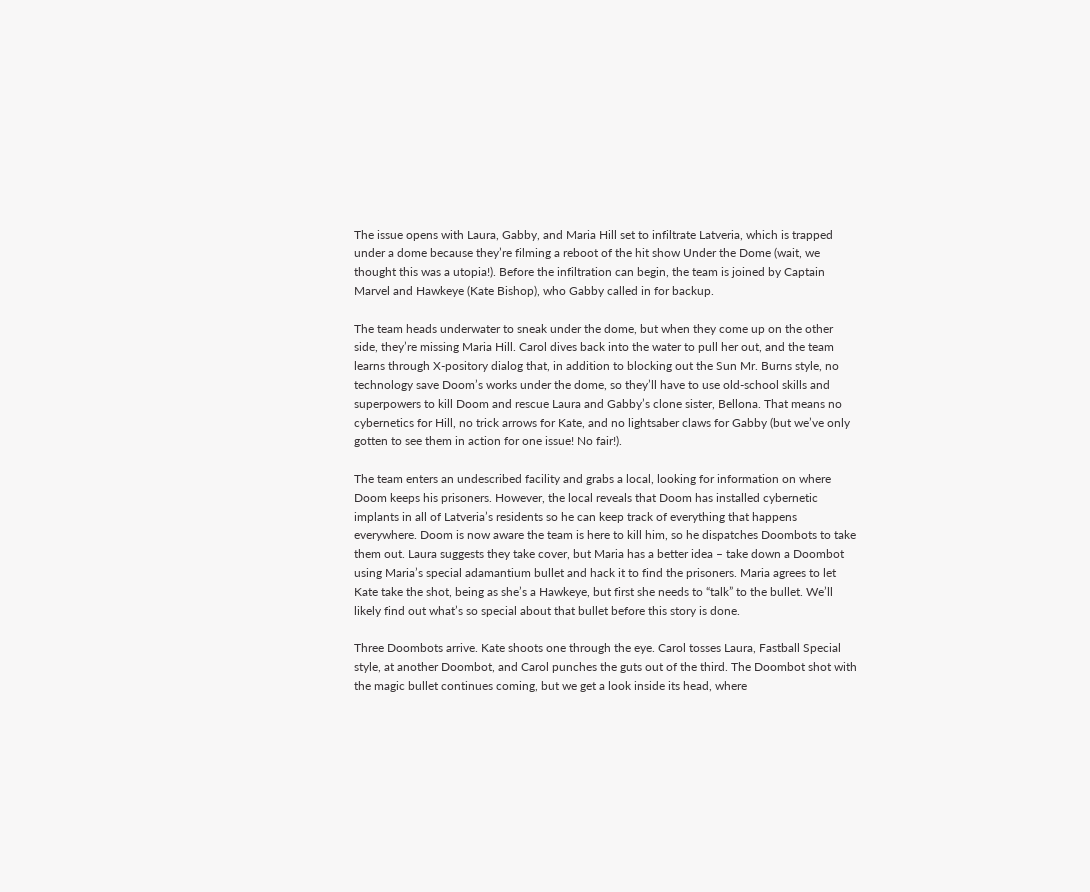The issue opens with Laura, Gabby, and Maria Hill set to infiltrate Latveria, which is trapped under a dome because they’re filming a reboot of the hit show Under the Dome (wait, we thought this was a utopia!). Before the infiltration can begin, the team is joined by Captain Marvel and Hawkeye (Kate Bishop), who Gabby called in for backup.

The team heads underwater to sneak under the dome, but when they come up on the other side, they’re missing Maria Hill. Carol dives back into the water to pull her out, and the team learns through X-pository dialog that, in addition to blocking out the Sun Mr. Burns style, no technology save Doom’s works under the dome, so they’ll have to use old-school skills and superpowers to kill Doom and rescue Laura and Gabby’s clone sister, Bellona. That means no cybernetics for Hill, no trick arrows for Kate, and no lightsaber claws for Gabby (but we’ve only gotten to see them in action for one issue! No fair!).

The team enters an undescribed facility and grabs a local, looking for information on where Doom keeps his prisoners. However, the local reveals that Doom has installed cybernetic implants in all of Latveria’s residents so he can keep track of everything that happens everywhere. Doom is now aware the team is here to kill him, so he dispatches Doombots to take them out. Laura suggests they take cover, but Maria has a better idea – take down a Doombot using Maria’s special adamantium bullet and hack it to find the prisoners. Maria agrees to let Kate take the shot, being as she’s a Hawkeye, but first she needs to “talk” to the bullet. We’ll likely find out what’s so special about that bullet before this story is done.

Three Doombots arrive. Kate shoots one through the eye. Carol tosses Laura, Fastball Special style, at another Doombot, and Carol punches the guts out of the third. The Doombot shot with the magic bullet continues coming, but we get a look inside its head, where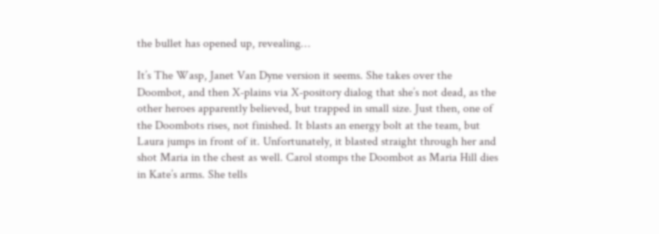the bullet has opened up, revealing…

It’s The Wasp, Janet Van Dyne version it seems. She takes over the Doombot, and then X-plains via X-pository dialog that she’s not dead, as the other heroes apparently believed, but trapped in small size. Just then, one of the Doombots rises, not finished. It blasts an energy bolt at the team, but Laura jumps in front of it. Unfortunately, it blasted straight through her and shot Maria in the chest as well. Carol stomps the Doombot as Maria Hill dies in Kate’s arms. She tells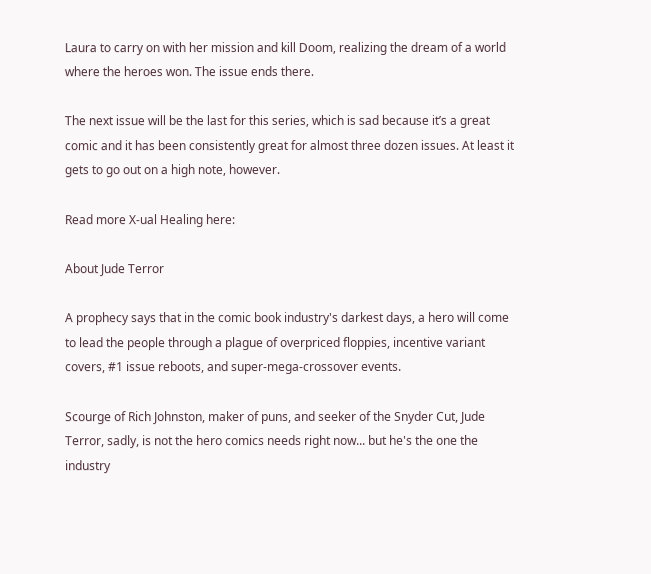Laura to carry on with her mission and kill Doom, realizing the dream of a world where the heroes won. The issue ends there.

The next issue will be the last for this series, which is sad because it’s a great comic and it has been consistently great for almost three dozen issues. At least it gets to go out on a high note, however.

Read more X-ual Healing here:

About Jude Terror

A prophecy says that in the comic book industry's darkest days, a hero will come to lead the people through a plague of overpriced floppies, incentive variant covers, #1 issue reboots, and super-mega-crossover events.

Scourge of Rich Johnston, maker of puns, and seeker of the Snyder Cut, Jude Terror, sadly, is not the hero comics needs right now... but he's the one the industry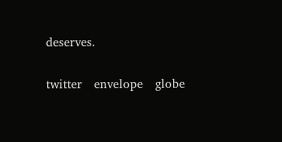deserves.

twitter   envelope   globe